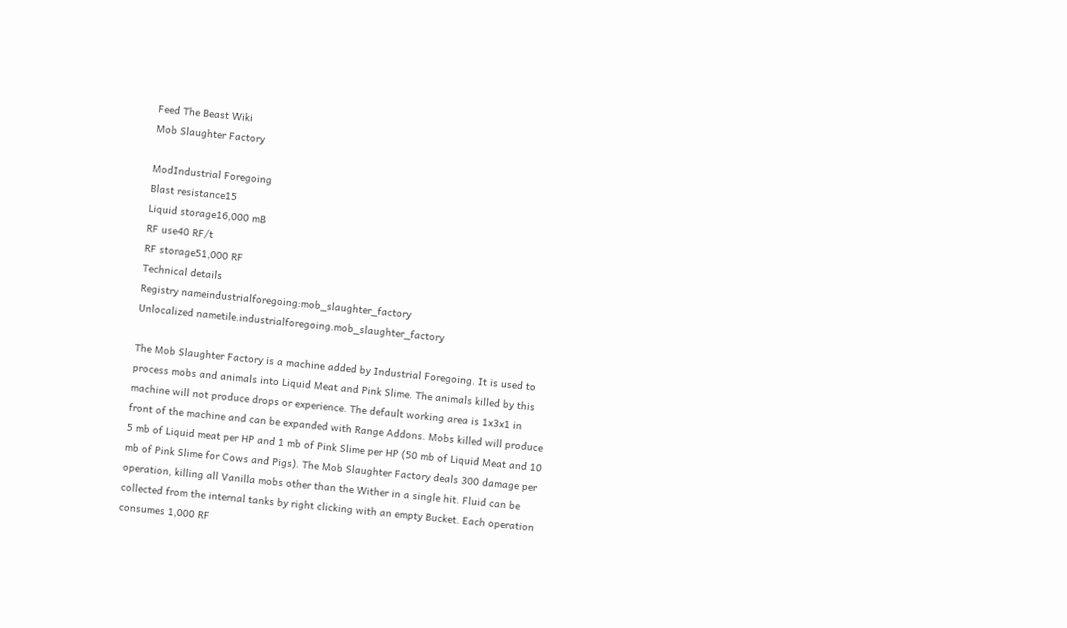Feed The Beast Wiki
Mob Slaughter Factory

ModIndustrial Foregoing
Blast resistance15
Liquid storage16,000 mB
RF use40 RF/t
RF storage51,000 RF
Technical details
Registry nameindustrialforegoing:mob_slaughter_factory
Unlocalized nametile.industrialforegoing.mob_slaughter_factory

The Mob Slaughter Factory is a machine added by Industrial Foregoing. It is used to process mobs and animals into Liquid Meat and Pink Slime. The animals killed by this machine will not produce drops or experience. The default working area is 1x3x1 in front of the machine and can be expanded with Range Addons. Mobs killed will produce 5 mb of Liquid meat per HP and 1 mb of Pink Slime per HP (50 mb of Liquid Meat and 10 mb of Pink Slime for Cows and Pigs). The Mob Slaughter Factory deals 300 damage per operation, killing all Vanilla mobs other than the Wither in a single hit. Fluid can be collected from the internal tanks by right clicking with an empty Bucket. Each operation consumes 1,000 RF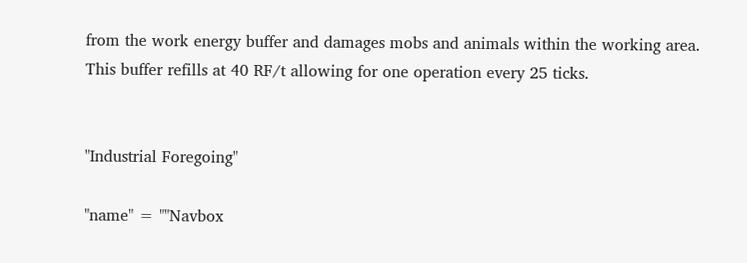from the work energy buffer and damages mobs and animals within the working area. This buffer refills at 40 RF/t allowing for one operation every 25 ticks.


"Industrial Foregoing"

"name" = ""Navbox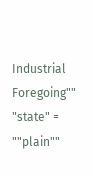Industrial Foregoing"" "state" = ""plain""